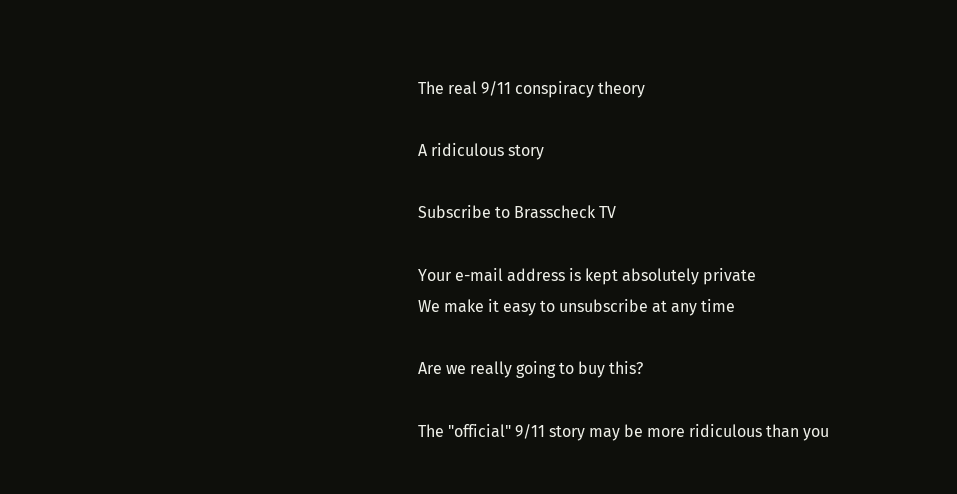The real 9/11 conspiracy theory

A ridiculous story

Subscribe to Brasscheck TV

Your e-mail address is kept absolutely private
We make it easy to unsubscribe at any time

Are we really going to buy this?

The "official" 9/11 story may be more ridiculous than you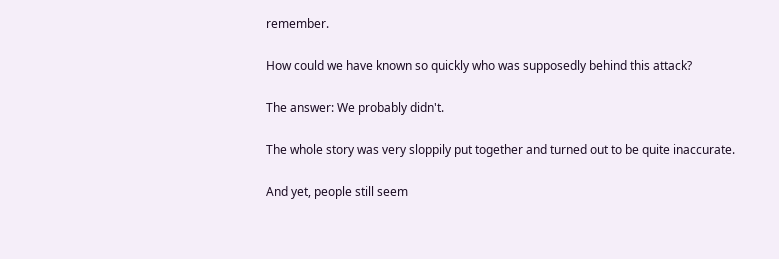remember.

How could we have known so quickly who was supposedly behind this attack?

The answer: We probably didn't.

The whole story was very sloppily put together and turned out to be quite inaccurate.

And yet, people still seem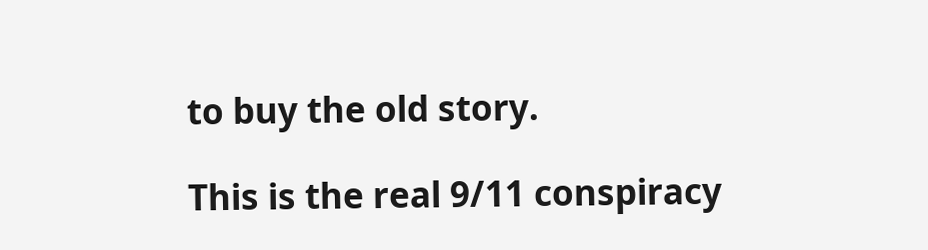to buy the old story.

This is the real 9/11 conspiracy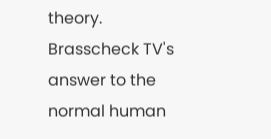theory.
Brasscheck TV's answer to the normal human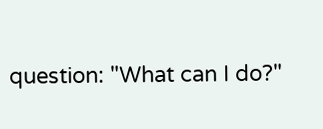question: "What can I do?"